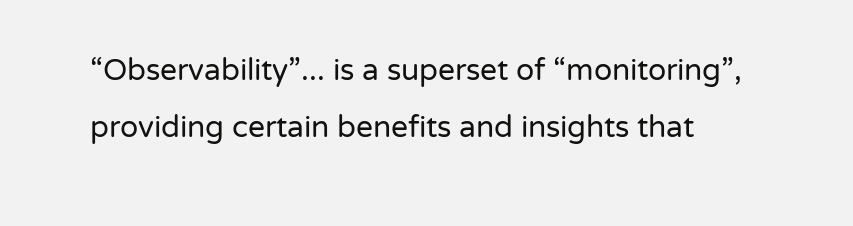“Observability”... is a superset of “monitoring”, providing certain benefits and insights that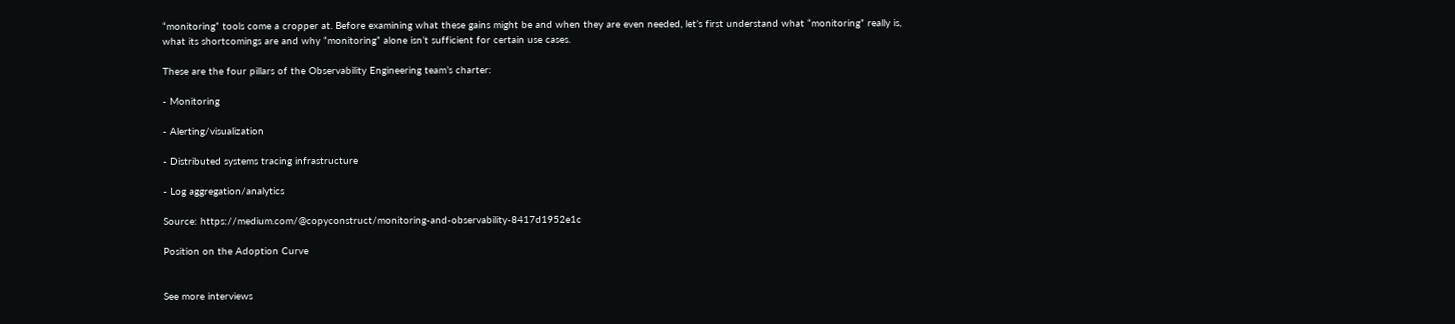“monitoring” tools come a cropper at. Before examining what these gains might be and when they are even needed, let’s first understand what “monitoring” really is, what its shortcomings are and why “monitoring” alone isn’t sufficient for certain use cases.

These are the four pillars of the Observability Engineering team’s charter:

- Monitoring

- Alerting/visualization

- Distributed systems tracing infrastructure

- Log aggregation/analytics

Source: https://medium.com/@copyconstruct/monitoring-and-observability-8417d1952e1c

Position on the Adoption Curve


See more interviews